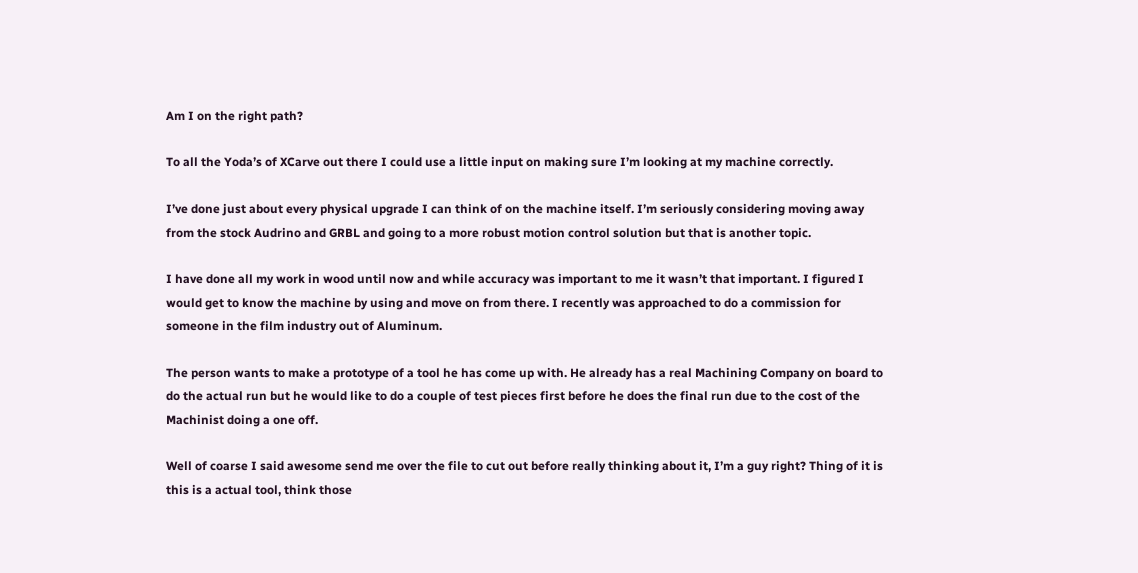Am I on the right path?

To all the Yoda’s of XCarve out there I could use a little input on making sure I’m looking at my machine correctly.

I’ve done just about every physical upgrade I can think of on the machine itself. I’m seriously considering moving away from the stock Audrino and GRBL and going to a more robust motion control solution but that is another topic.

I have done all my work in wood until now and while accuracy was important to me it wasn’t that important. I figured I would get to know the machine by using and move on from there. I recently was approached to do a commission for someone in the film industry out of Aluminum.

The person wants to make a prototype of a tool he has come up with. He already has a real Machining Company on board to do the actual run but he would like to do a couple of test pieces first before he does the final run due to the cost of the Machinist doing a one off.

Well of coarse I said awesome send me over the file to cut out before really thinking about it, I’m a guy right? Thing of it is this is a actual tool, think those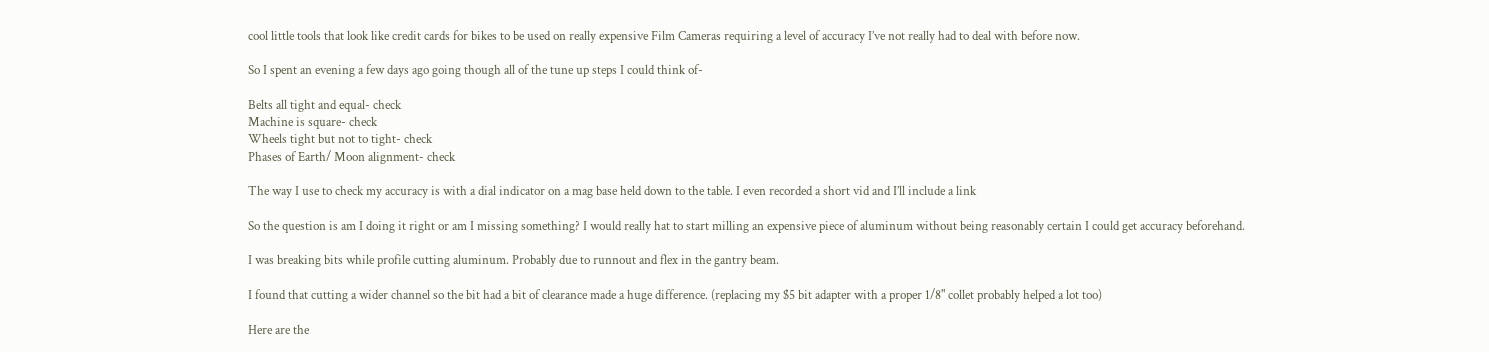cool little tools that look like credit cards for bikes to be used on really expensive Film Cameras requiring a level of accuracy I’ve not really had to deal with before now.

So I spent an evening a few days ago going though all of the tune up steps I could think of-

Belts all tight and equal- check
Machine is square- check
Wheels tight but not to tight- check
Phases of Earth/ Moon alignment- check

The way I use to check my accuracy is with a dial indicator on a mag base held down to the table. I even recorded a short vid and I’ll include a link

So the question is am I doing it right or am I missing something? I would really hat to start milling an expensive piece of aluminum without being reasonably certain I could get accuracy beforehand.

I was breaking bits while profile cutting aluminum. Probably due to runnout and flex in the gantry beam.

I found that cutting a wider channel so the bit had a bit of clearance made a huge difference. (replacing my $5 bit adapter with a proper 1/8" collet probably helped a lot too)

Here are the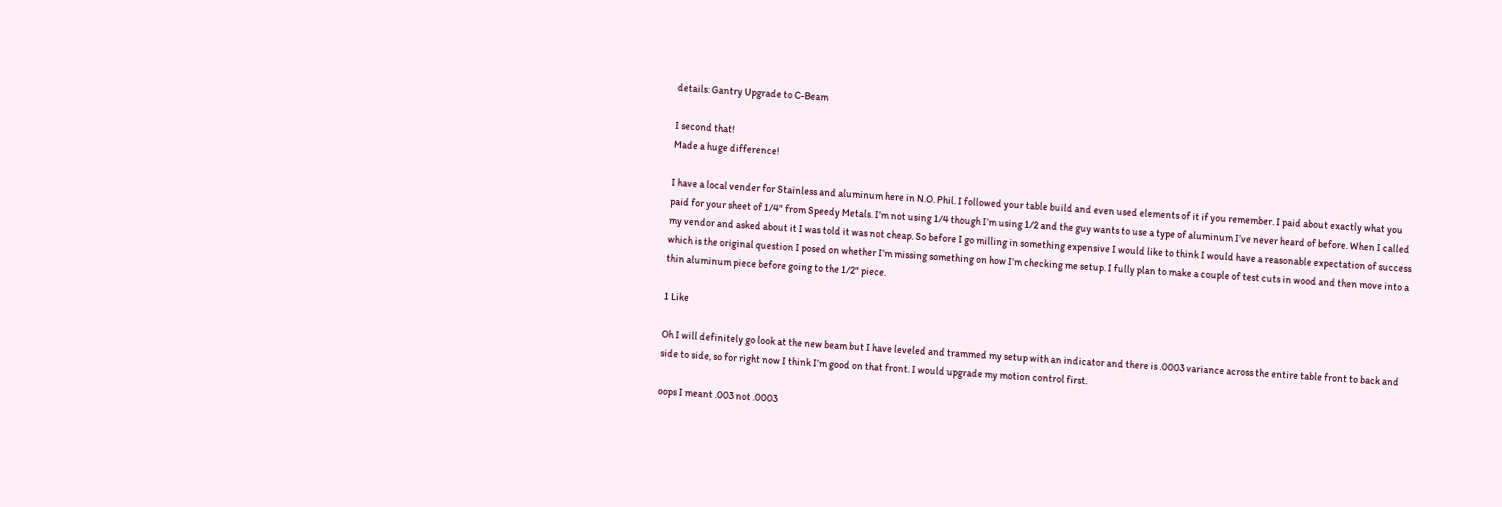details: Gantry Upgrade to C-Beam

I second that!
Made a huge difference!

I have a local vender for Stainless and aluminum here in N.O. Phil. I followed your table build and even used elements of it if you remember. I paid about exactly what you paid for your sheet of 1/4" from Speedy Metals. I’m not using 1/4 though I’m using 1/2 and the guy wants to use a type of aluminum I’ve never heard of before. When I called my vendor and asked about it I was told it was not cheap. So before I go milling in something expensive I would like to think I would have a reasonable expectation of success which is the original question I posed on whether I’m missing something on how I’m checking me setup. I fully plan to make a couple of test cuts in wood and then move into a thin aluminum piece before going to the 1/2" piece.

1 Like

Oh I will definitely go look at the new beam but I have leveled and trammed my setup with an indicator and there is .0003 variance across the entire table front to back and side to side, so for right now I think I’m good on that front. I would upgrade my motion control first.

oops I meant .003 not .0003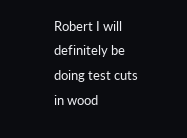Robert I will definitely be doing test cuts in wood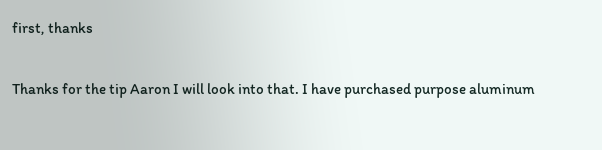first, thanks

Thanks for the tip Aaron I will look into that. I have purchased purpose aluminum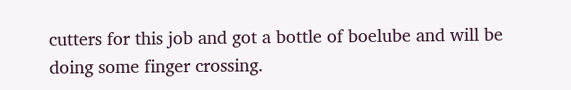cutters for this job and got a bottle of boelube and will be doing some finger crossing.